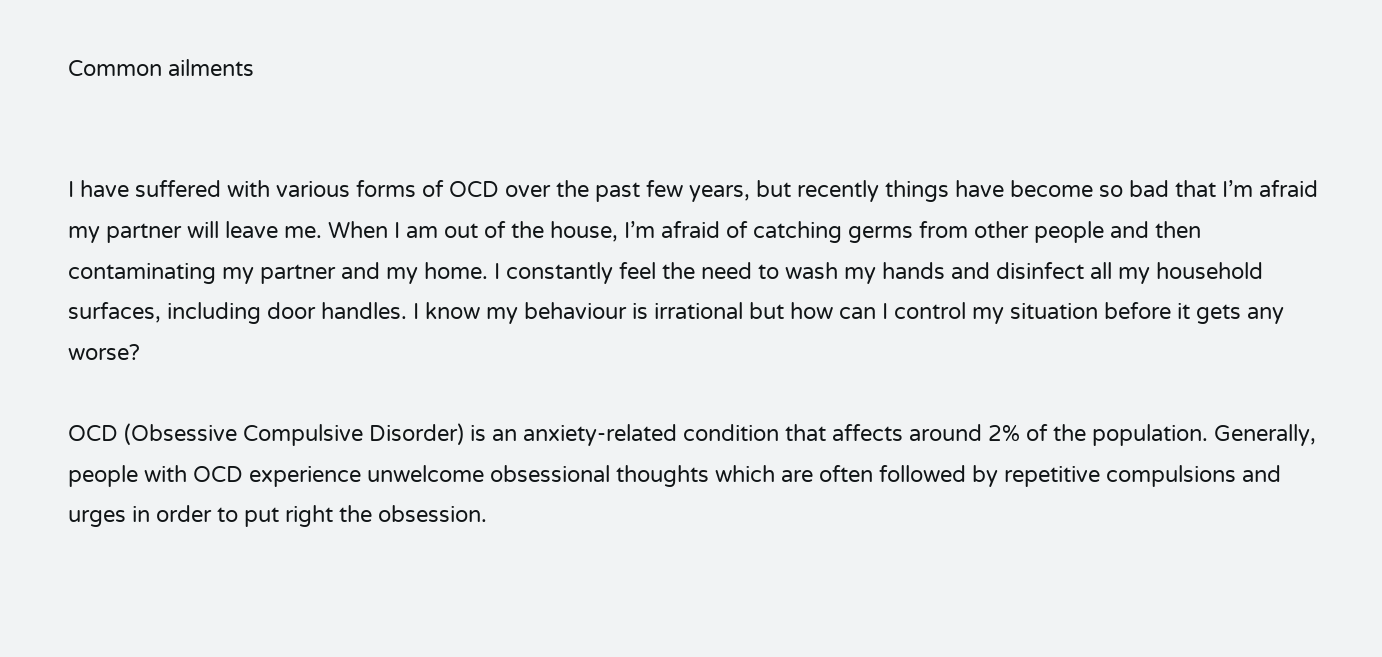Common ailments


I have suffered with various forms of OCD over the past few years, but recently things have become so bad that I’m afraid my partner will leave me. When I am out of the house, I’m afraid of catching germs from other people and then contaminating my partner and my home. I constantly feel the need to wash my hands and disinfect all my household surfaces, including door handles. I know my behaviour is irrational but how can I control my situation before it gets any worse?

OCD (Obsessive Compulsive Disorder) is an anxiety-related condition that affects around 2% of the population. Generally, people with OCD experience unwelcome obsessional thoughts which are often followed by repetitive compulsions and urges in order to put right the obsession.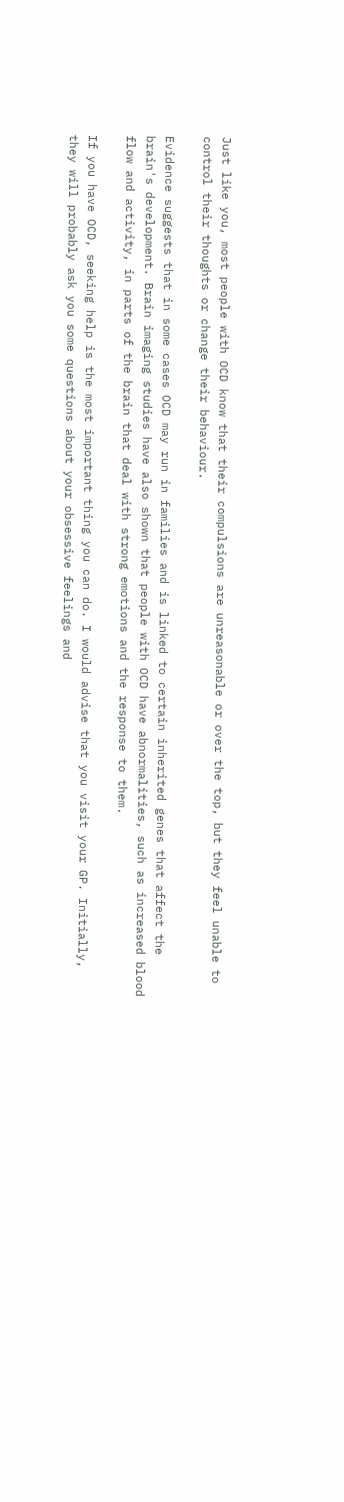Just like you, most people with OCD know that their compulsions are unreasonable or over the top, but they feel unable to control their thoughts or change their behaviour.

Evidence suggests that in some cases OCD may run in families and is linked to certain inherited genes that affect the brain's development. Brain imaging studies have also shown that people with OCD have abnormalities, such as increased blood flow and activity, in parts of the brain that deal with strong emotions and the response to them.

If you have OCD, seeking help is the most important thing you can do. I would advise that you visit your GP. Initially, they will probably ask you some questions about your obsessive feelings and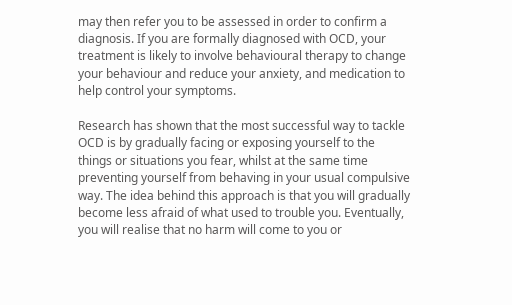may then refer you to be assessed in order to confirm a diagnosis. If you are formally diagnosed with OCD, your treatment is likely to involve behavioural therapy to change your behaviour and reduce your anxiety, and medication to help control your symptoms.

Research has shown that the most successful way to tackle OCD is by gradually facing or exposing yourself to the things or situations you fear, whilst at the same time preventing yourself from behaving in your usual compulsive way. The idea behind this approach is that you will gradually become less afraid of what used to trouble you. Eventually, you will realise that no harm will come to you or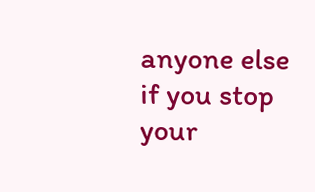anyone else if you stop your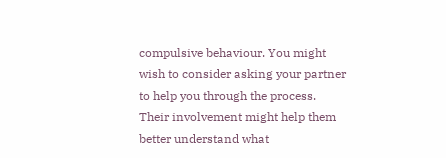compulsive behaviour. You might wish to consider asking your partner to help you through the process. Their involvement might help them better understand what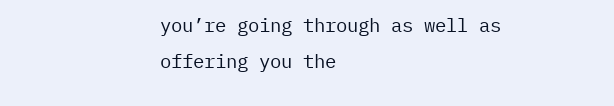you’re going through as well as offering you the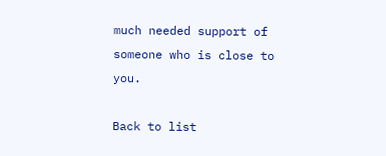much needed support of someone who is close to you.

Back to list